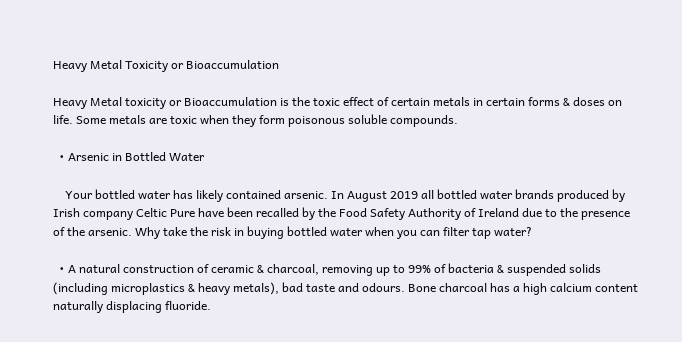Heavy Metal Toxicity or Bioaccumulation

Heavy Metal toxicity or Bioaccumulation is the toxic effect of certain metals in certain forms & doses on life. Some metals are toxic when they form poisonous soluble compounds.

  • Arsenic in Bottled Water

    Your bottled water has likely contained arsenic. In August 2019 all bottled water brands produced by Irish company Celtic Pure have been recalled by the Food Safety Authority of Ireland due to the presence of the arsenic. Why take the risk in buying bottled water when you can filter tap water?

  • A natural construction of ceramic & charcoal, removing up to 99% of bacteria & suspended solids (including microplastics & heavy metals), bad taste and odours. Bone charcoal has a high calcium content naturally displacing fluoride.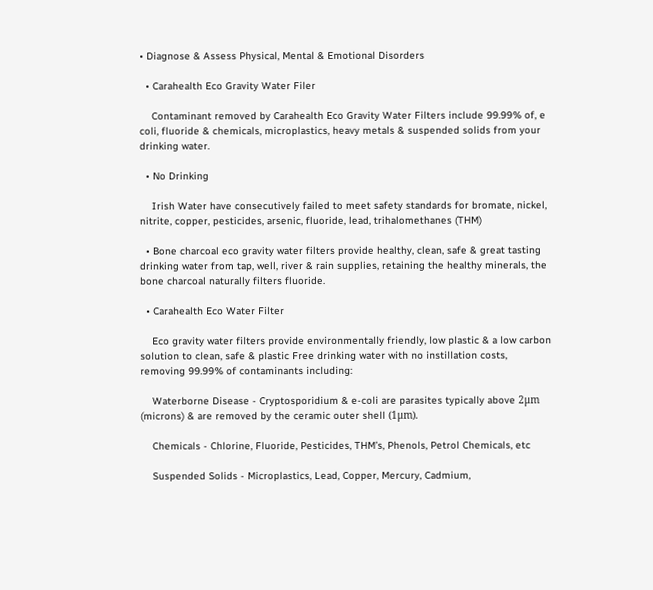• Diagnose & Assess Physical, Mental & Emotional Disorders

  • Carahealth Eco Gravity Water Filer

    Contaminant removed by Carahealth Eco Gravity Water Filters include 99.99% of, e coli, fluoride & chemicals, microplastics, heavy metals & suspended solids from your drinking water.

  • No Drinking

    Irish Water have consecutively failed to meet safety standards for bromate, nickel, nitrite, copper, pesticides, arsenic, fluoride, lead, trihalomethanes (THM)

  • Bone charcoal eco gravity water filters provide healthy, clean, safe & great tasting drinking water from tap, well, river & rain supplies, retaining the healthy minerals, the bone charcoal naturally filters fluoride.

  • Carahealth Eco Water Filter

    Eco gravity water filters provide environmentally friendly, low plastic & a low carbon solution to clean, safe & plastic Free drinking water with no instillation costs, removing 99.99% of contaminants including:

    Waterborne Disease - Cryptosporidium & e-coli are parasites typically above 2μm (microns) & are removed by the ceramic outer shell (1μm).

    Chemicals - Chlorine, Fluoride, Pesticides, THM’s, Phenols, Petrol Chemicals, etc

    Suspended Solids - Microplastics, Lead, Copper, Mercury, Cadmium,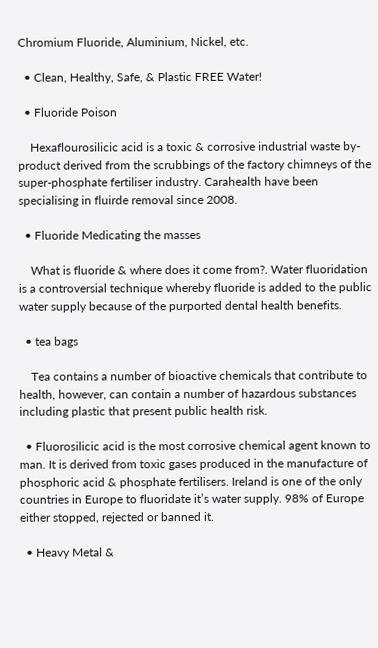Chromium Fluoride, Aluminium, Nickel, etc.

  • Clean, Healthy, Safe, & Plastic FREE Water!

  • Fluoride Poison

    Hexaflourosilicic acid is a toxic & corrosive industrial waste by-product derived from the scrubbings of the factory chimneys of the super-phosphate fertiliser industry. Carahealth have been specialising in fluirde removal since 2008.

  • Fluoride Medicating the masses

    What is fluoride & where does it come from?. Water fluoridation is a controversial technique whereby fluoride is added to the public water supply because of the purported dental health benefits.

  • tea bags

    Tea contains a number of bioactive chemicals that contribute to health, however, can contain a number of hazardous substances including plastic that present public health risk.

  • Fluorosilicic acid is the most corrosive chemical agent known to man. It is derived from toxic gases produced in the manufacture of phosphoric acid & phosphate fertilisers. Ireland is one of the only countries in Europe to fluoridate it’s water supply. 98% of Europe either stopped, rejected or banned it.

  • Heavy Metal &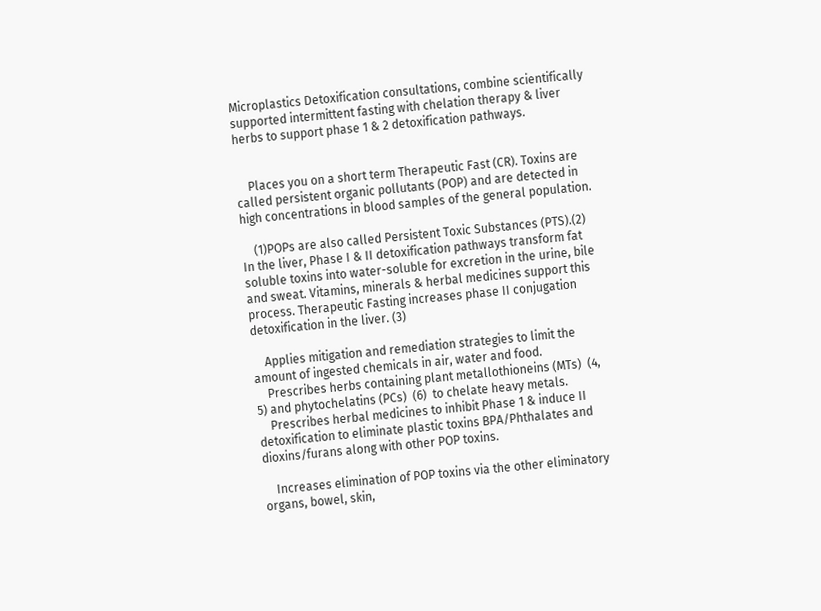Microplastics Detoxification consultations, combine scientifically supported intermittent fasting with chelation therapy & liver herbs to support phase 1 & 2 detoxification pathways.


    Places you on a short term Therapeutic Fast (CR). Toxins are called persistent organic pollutants (POP) and are detected in high concentrations in blood samples of the general population.

    (1)POPs are also called Persistent Toxic Substances (PTS).(2) In the liver, Phase I & II detoxification pathways transform fat soluble toxins into water-soluble for excretion in the urine, bile and sweat. Vitamins, minerals & herbal medicines support this process. Therapeutic Fasting increases phase II conjugation detoxification in the liver. (3)

    Applies mitigation and remediation strategies to limit the amount of ingested chemicals in air, water and food.
    Prescribes herbs containing plant metallothioneins (MTs)  (4, 5) and phytochelatins (PCs)  (6)  to chelate heavy metals.
    Prescribes herbal medicines to inhibit Phase 1 & induce II detoxification to eliminate plastic toxins BPA/Phthalates and dioxins/furans along with other POP toxins.

    Increases elimination of POP toxins via the other eliminatory organs, bowel, skin,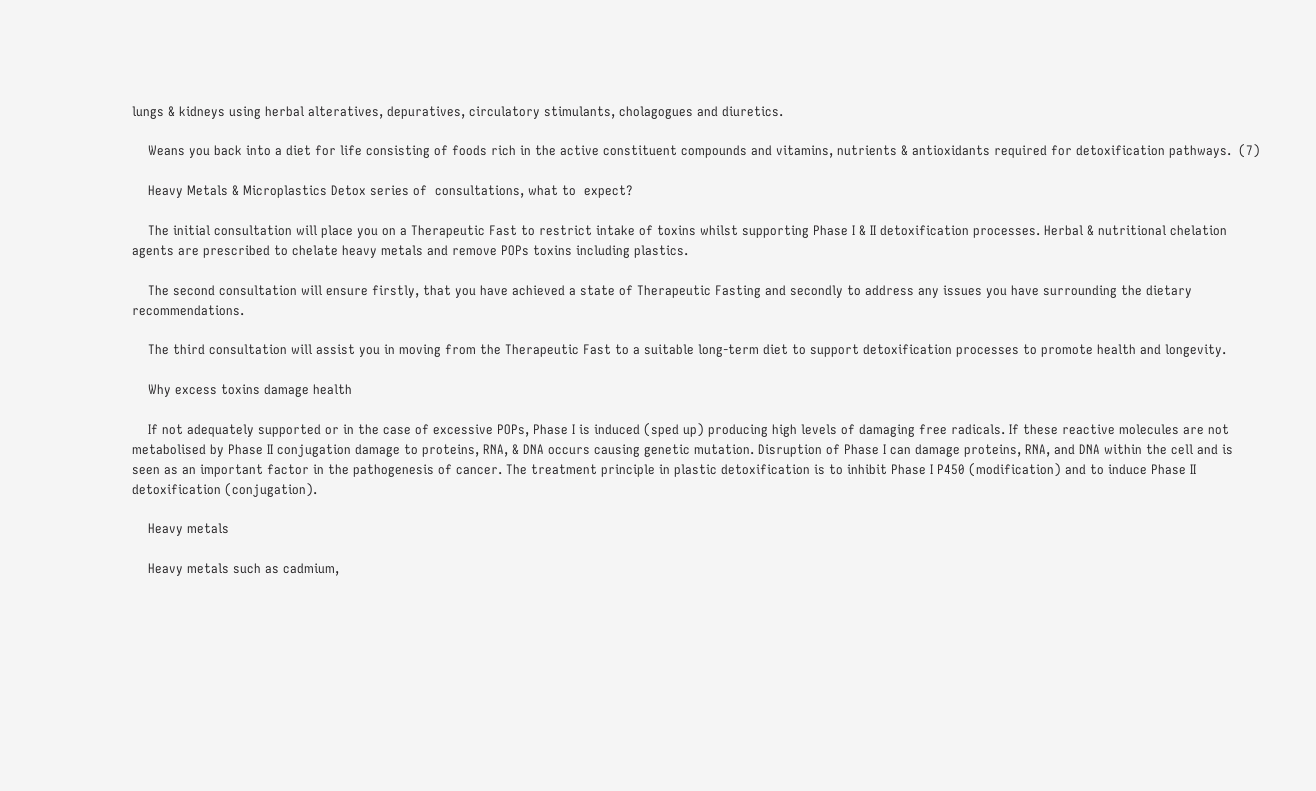lungs & kidneys using herbal alteratives, depuratives, circulatory stimulants, cholagogues and diuretics.

    Weans you back into a diet for life consisting of foods rich in the active constituent compounds and vitamins, nutrients & antioxidants required for detoxification pathways.  (7)

    Heavy Metals & Microplastics Detox series of  consultations, what to  expect?

    The initial consultation will place you on a Therapeutic Fast to restrict intake of toxins whilst supporting Phase I & II detoxification processes. Herbal & nutritional chelation agents are prescribed to chelate heavy metals and remove POPs toxins including plastics.

    The second consultation will ensure firstly, that you have achieved a state of Therapeutic Fasting and secondly to address any issues you have surrounding the dietary recommendations.

    The third consultation will assist you in moving from the Therapeutic Fast to a suitable long-term diet to support detoxification processes to promote health and longevity.

    Why excess toxins damage health

    If not adequately supported or in the case of excessive POPs, Phase I is induced (sped up) producing high levels of damaging free radicals. If these reactive molecules are not metabolised by Phase II conjugation damage to proteins, RNA, & DNA occurs causing genetic mutation. Disruption of Phase I can damage proteins, RNA, and DNA within the cell and is seen as an important factor in the pathogenesis of cancer. The treatment principle in plastic detoxification is to inhibit Phase I P450 (modification) and to induce Phase II detoxification (conjugation).

    Heavy metals

    Heavy metals such as cadmium,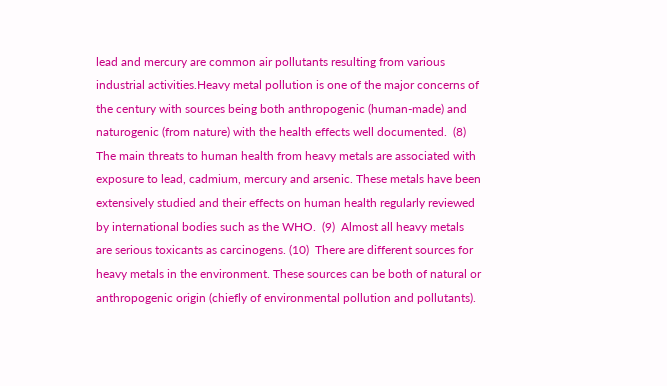lead and mercury are common air pollutants resulting from various industrial activities.Heavy metal pollution is one of the major concerns of the century with sources being both anthropogenic (human-made) and naturogenic (from nature) with the health effects well documented.  (8)  The main threats to human health from heavy metals are associated with exposure to lead, cadmium, mercury and arsenic. These metals have been extensively studied and their effects on human health regularly reviewed by international bodies such as the WHO.  (9)  Almost all heavy metals are serious toxicants as carcinogens. (10)  There are different sources for heavy metals in the environment. These sources can be both of natural or anthropogenic origin (chiefly of environmental pollution and pollutants).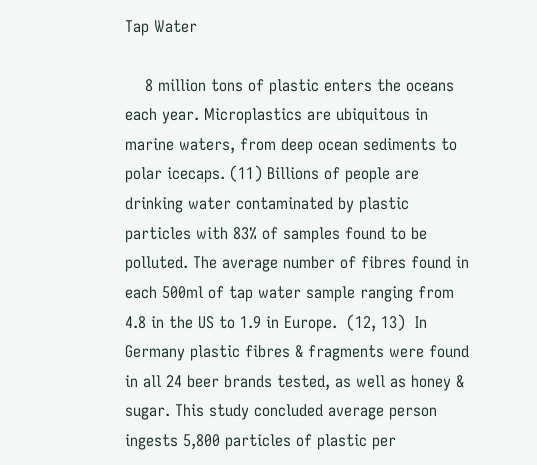Tap Water

    8 million tons of plastic enters the oceans each year. Microplastics are ubiquitous in marine waters, from deep ocean sediments to polar icecaps. (11) Billions of people are drinking water contaminated by plastic particles with 83% of samples found to be polluted. The average number of fibres found in each 500ml of tap water sample ranging from 4.8 in the US to 1.9 in Europe.  (12, 13)  In Germany plastic fibres & fragments were found in all 24 beer brands tested, as well as honey & sugar. This study concluded average person ingests 5,800 particles of plastic per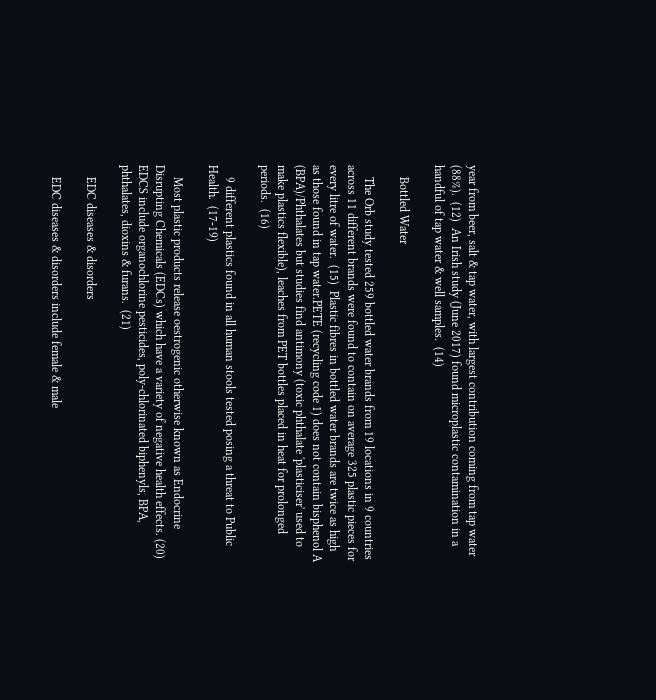year from beer, salt & tap water, with largest contribution coming from tap water (88%).  (12)  An Irish study (June 2017) found microplastic contamination in a handful of tap water & well samples.  (14)

    Bottled Water

    The Orb study tested 259 bottled water brands from 19 locations in 9 countries across 11 different brands were found to contain on average 325 plastic pieces for every litre of water.  (15)  Plastic fibres in bottled water brands are twice as high as those found in tap water.PETE (recycling code 1) does not contain bisphenol A (BPA)/Phthalates but studies find antimony (toxic phthalate 'plasticiser' used to make plastics flexible), leaches from PET bottles placed in heat for prolonged periods.  (16)

    9 different plastics found in all human stools tested posing a threat to Public Health.  (17-19)

    Most plastic products release oestrogenic otherwise known as Endocrine Disrupting Chemicals (EDCs) which have a variety of negative health effects. (20)  EDCS include organochlorine pesticides, poly-chlorinated biphenyls, BPA, phthalates, dioxins & furans.  (21)

    EDC diseases & disorders

    EDC diseases & disorders include female & male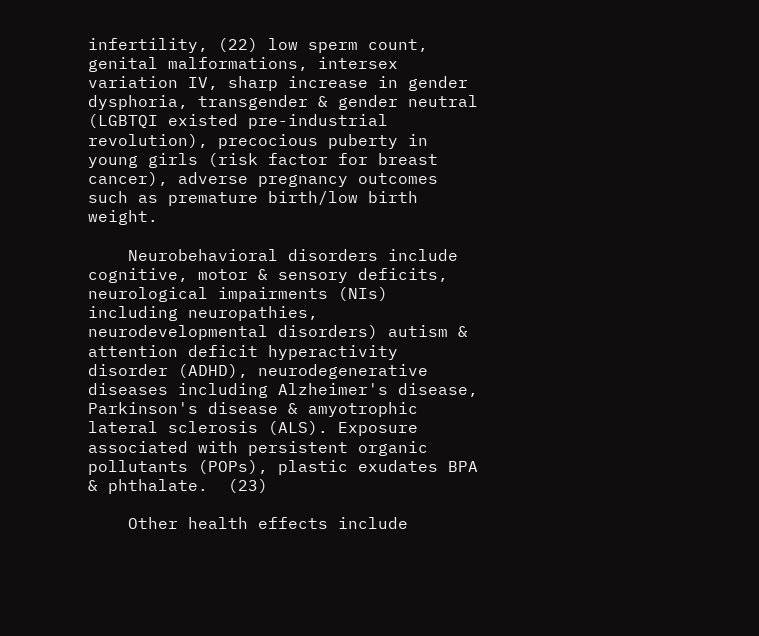infertility, (22) low sperm count, genital malformations, intersex variation IV, sharp increase in gender dysphoria, transgender & gender neutral (LGBTQI existed pre-industrial revolution), precocious puberty in young girls (risk factor for breast cancer), adverse pregnancy outcomes such as premature birth/low birth weight.

    Neurobehavioral disorders include cognitive, motor & sensory deficits, neurological impairments (NIs) including neuropathies, neurodevelopmental disorders) autism & attention deficit hyperactivity disorder (ADHD), neurodegenerative diseases including Alzheimer's disease, Parkinson's disease & amyotrophic lateral sclerosis (ALS). Exposure associated with persistent organic pollutants (POPs), plastic exudates BPA & phthalate.  (23)

    Other health effects include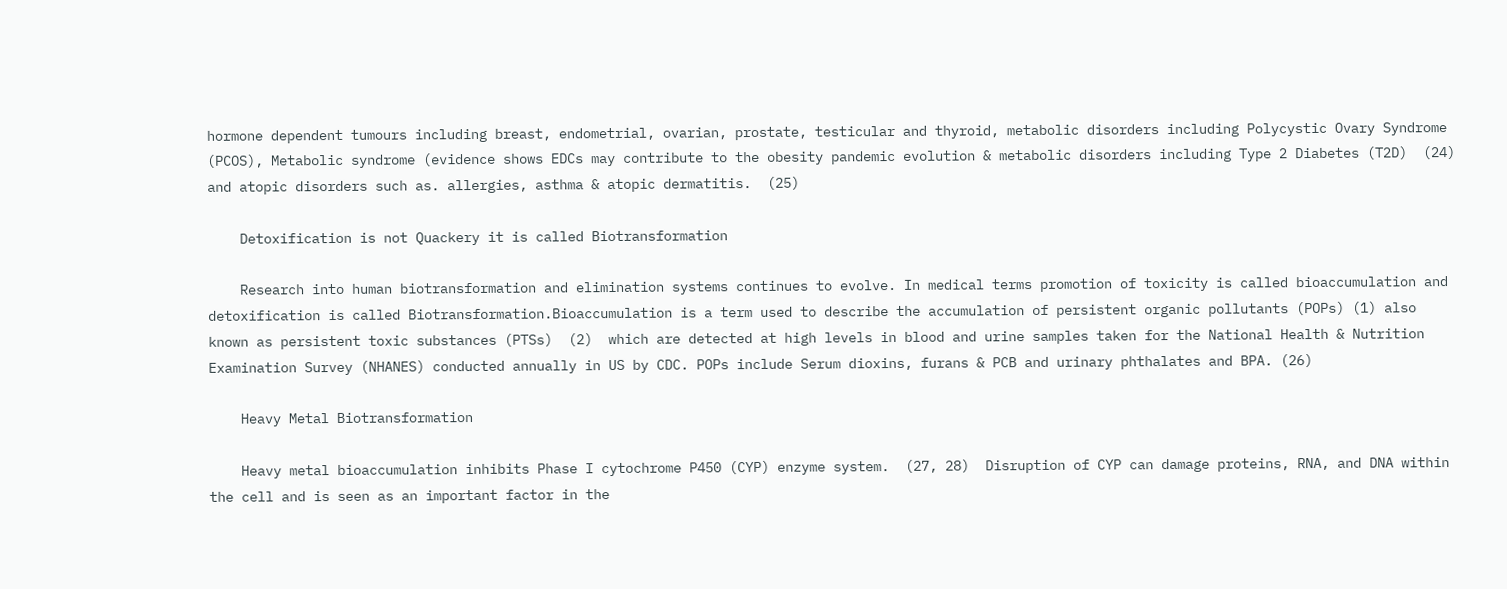hormone dependent tumours including breast, endometrial, ovarian, prostate, testicular and thyroid, metabolic disorders including Polycystic Ovary Syndrome (PCOS), Metabolic syndrome (evidence shows EDCs may contribute to the obesity pandemic evolution & metabolic disorders including Type 2 Diabetes (T2D)  (24)  and atopic disorders such as. allergies, asthma & atopic dermatitis.  (25)

    Detoxification is not Quackery it is called Biotransformation

    Research into human biotransformation and elimination systems continues to evolve. In medical terms promotion of toxicity is called bioaccumulation and detoxification is called Biotransformation.Bioaccumulation is a term used to describe the accumulation of persistent organic pollutants (POPs) (1) also known as persistent toxic substances (PTSs)  (2)  which are detected at high levels in blood and urine samples taken for the National Health & Nutrition Examination Survey (NHANES) conducted annually in US by CDC. POPs include Serum dioxins, furans & PCB and urinary phthalates and BPA. (26)

    Heavy Metal Biotransformation

    Heavy metal bioaccumulation inhibits Phase I cytochrome P450 (CYP) enzyme system.  (27, 28)  Disruption of CYP can damage proteins, RNA, and DNA within the cell and is seen as an important factor in the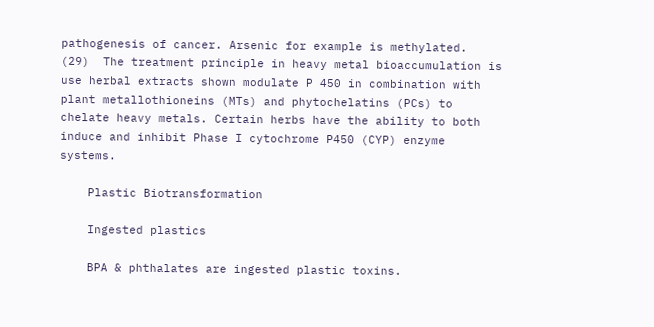pathogenesis of cancer. Arsenic for example is methylated.  (29)  The treatment principle in heavy metal bioaccumulation is use herbal extracts shown modulate P 450 in combination with plant metallothioneins (MTs) and phytochelatins (PCs) to chelate heavy metals. Certain herbs have the ability to both induce and inhibit Phase I cytochrome P450 (CYP) enzyme systems.

    Plastic Biotransformation

    Ingested plastics

    BPA & phthalates are ingested plastic toxins.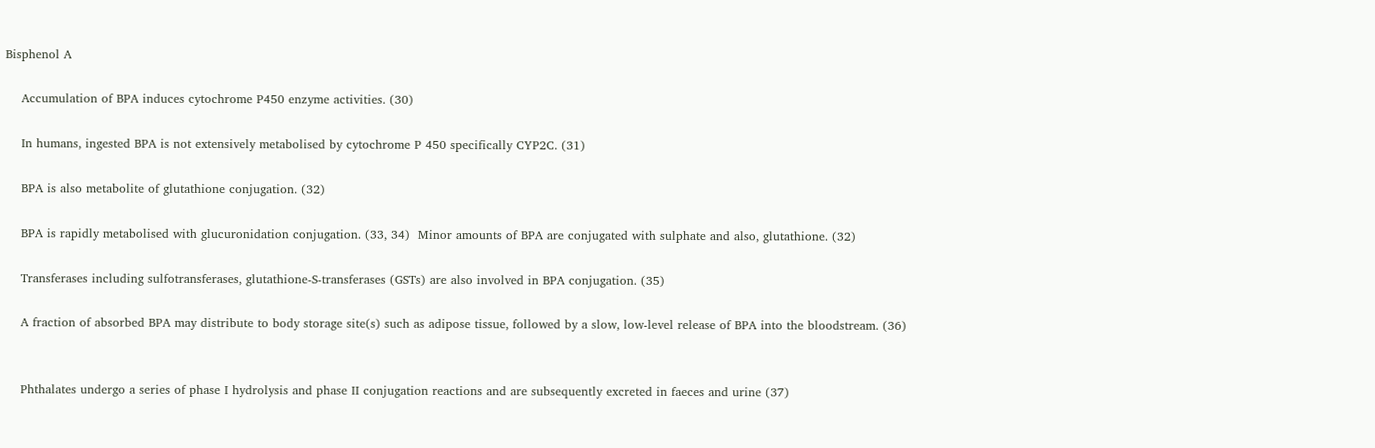Bisphenol A

    Accumulation of BPA induces cytochrome P450 enzyme activities. (30)

    In humans, ingested BPA is not extensively metabolised by cytochrome P 450 specifically CYP2C. (31)

    BPA is also metabolite of glutathione conjugation. (32)

    BPA is rapidly metabolised with glucuronidation conjugation. (33, 34)  Minor amounts of BPA are conjugated with sulphate and also, glutathione. (32)

    Transferases including sulfotransferases, glutathione-S-transferases (GSTs) are also involved in BPA conjugation. (35)

    A fraction of absorbed BPA may distribute to body storage site(s) such as adipose tissue, followed by a slow, low-level release of BPA into the bloodstream. (36)


    Phthalates undergo a series of phase I hydrolysis and phase II conjugation reactions and are subsequently excreted in faeces and urine (37)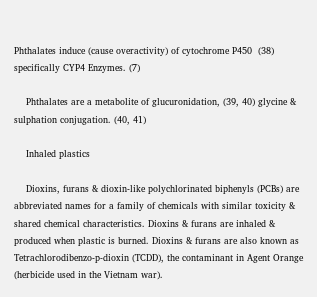Phthalates induce (cause overactivity) of cytochrome P450  (38) specifically CYP4 Enzymes. (7)

    Phthalates are a metabolite of glucuronidation, (39, 40) glycine & sulphation conjugation. (40, 41)

    Inhaled plastics

    Dioxins, furans & dioxin-like polychlorinated biphenyls (PCBs) are abbreviated names for a family of chemicals with similar toxicity & shared chemical characteristics. Dioxins & furans are inhaled & produced when plastic is burned. Dioxins & furans are also known as Tetrachlorodibenzo-p-dioxin (TCDD), the contaminant in Agent Orange (herbicide used in the Vietnam war).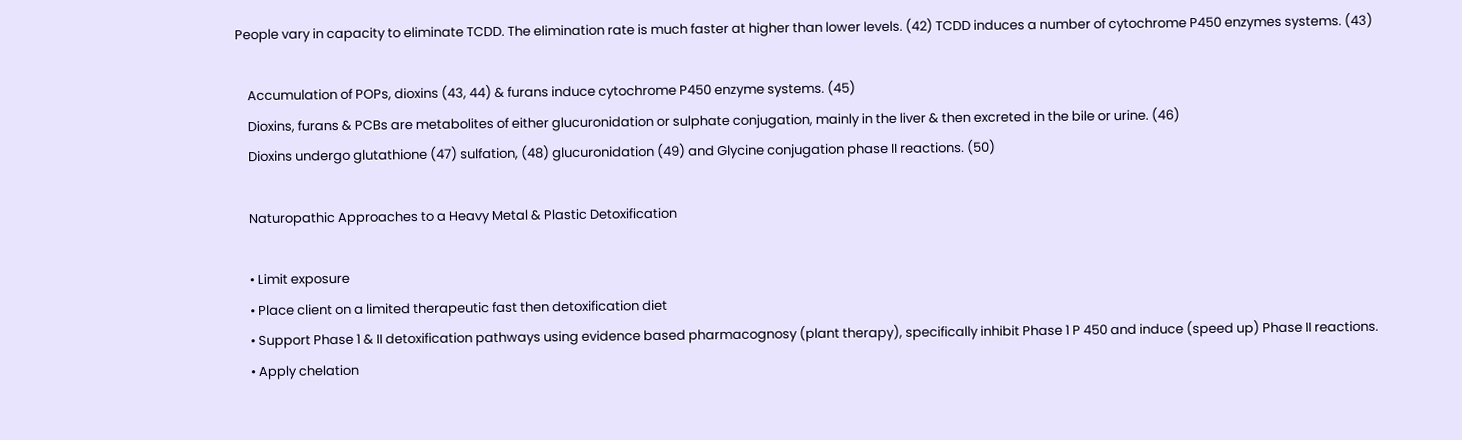People vary in capacity to eliminate TCDD. The elimination rate is much faster at higher than lower levels. (42) TCDD induces a number of cytochrome P450 enzymes systems. (43)

    Accumulation of POPs, dioxins (43, 44) & furans induce cytochrome P450 enzyme systems. (45)
    Dioxins, furans & PCBs are metabolites of either glucuronidation or sulphate conjugation, mainly in the liver & then excreted in the bile or urine. (46)
    Dioxins undergo glutathione (47) sulfation, (48) glucuronidation (49) and Glycine conjugation phase II reactions. (50)

    Naturopathic Approaches to a Heavy Metal & Plastic Detoxification

    • Limit exposure
    • Place client on a limited therapeutic fast then detoxification diet
    • Support Phase 1 & II detoxification pathways using evidence based pharmacognosy (plant therapy), specifically inhibit Phase 1 P 450 and induce (speed up) Phase II reactions.
    • Apply chelation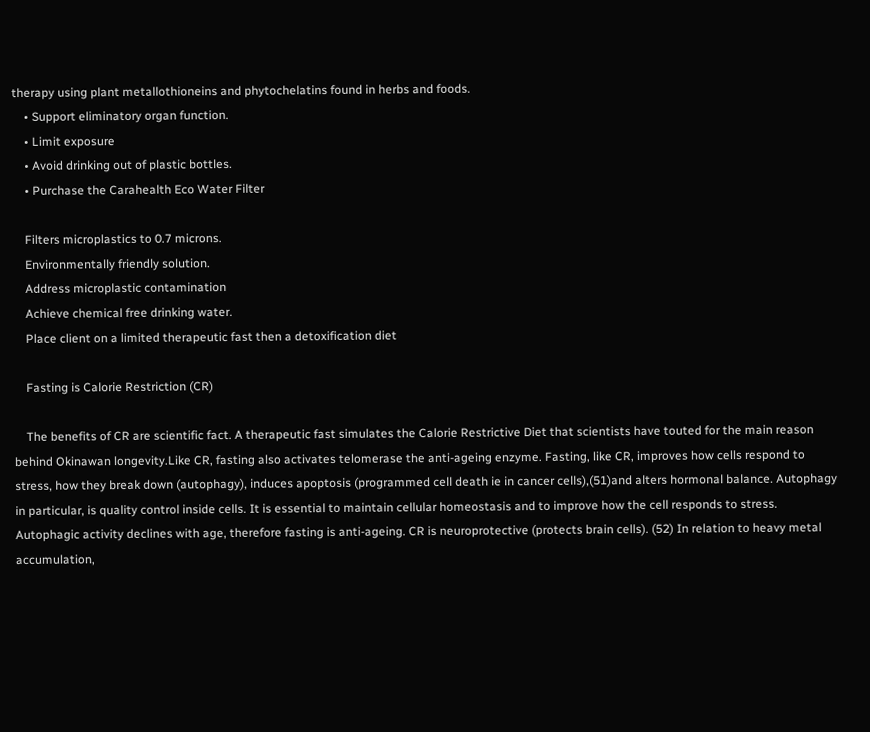therapy using plant metallothioneins and phytochelatins found in herbs and foods.
    • Support eliminatory organ function.
    • Limit exposure
    • Avoid drinking out of plastic bottles.
    • Purchase the Carahealth Eco Water Filter

    Filters microplastics to 0.7 microns.
    Environmentally friendly solution.
    Address microplastic contamination
    Achieve chemical free drinking water.
    Place client on a limited therapeutic fast then a detoxification diet

    Fasting is Calorie Restriction (CR)

    The benefits of CR are scientific fact. A therapeutic fast simulates the Calorie Restrictive Diet that scientists have touted for the main reason behind Okinawan longevity.Like CR, fasting also activates telomerase the anti-ageing enzyme. Fasting, like CR, improves how cells respond to stress, how they break down (autophagy), induces apoptosis (programmed cell death ie in cancer cells),(51)and alters hormonal balance. Autophagy in particular, is quality control inside cells. It is essential to maintain cellular homeostasis and to improve how the cell responds to stress. Autophagic activity declines with age, therefore fasting is anti-ageing. CR is neuroprotective (protects brain cells). (52) In relation to heavy metal accumulation,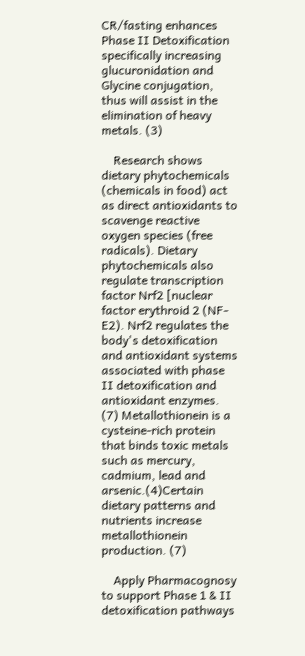CR/fasting enhances Phase II Detoxification specifically increasing glucuronidation and Glycine conjugation, thus will assist in the elimination of heavy metals. (3)

    Research shows dietary phytochemicals (chemicals in food) act as direct antioxidants to scavenge reactive oxygen species (free radicals). Dietary phytochemicals also regulate transcription factor Nrf2 [nuclear factor erythroid 2 (NF-E2). Nrf2 regulates the body's detoxification and antioxidant systems associated with phase II detoxification and antioxidant enzymes. (7) Metallothionein is a cysteine-rich protein that binds toxic metals such as mercury, cadmium, lead and arsenic.(4)Certain dietary patterns and nutrients increase metallothionein production. (7)

    Apply Pharmacognosy to support Phase 1 & II detoxification pathways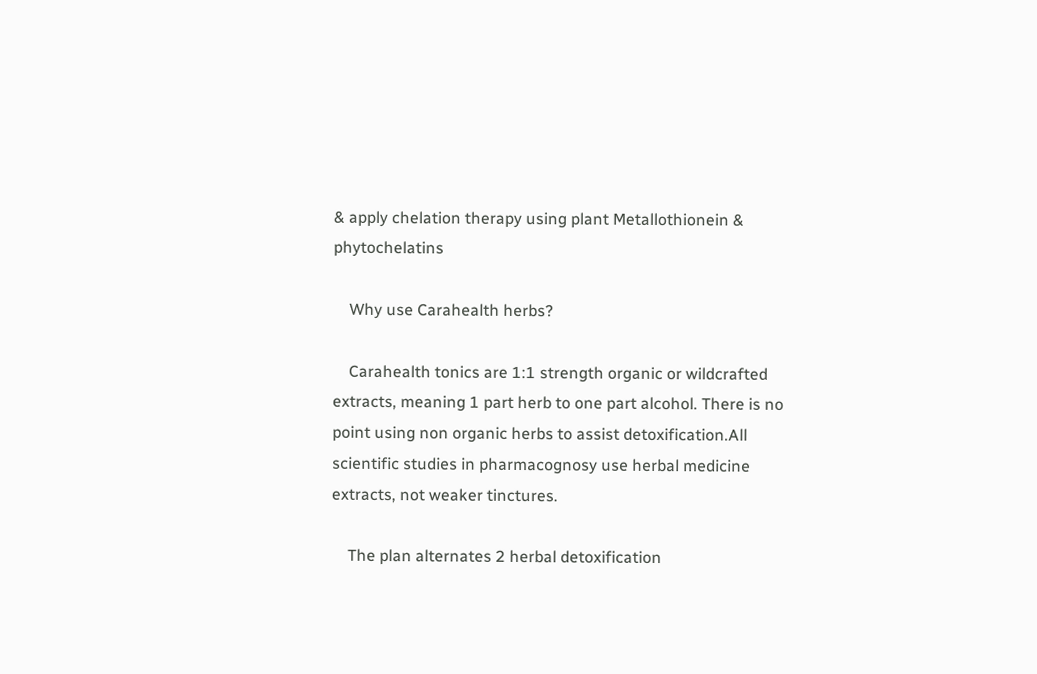& apply chelation therapy using plant Metallothionein & phytochelatins

    Why use Carahealth herbs?

    Carahealth tonics are 1:1 strength organic or wildcrafted extracts, meaning 1 part herb to one part alcohol. There is no point using non organic herbs to assist detoxification.All scientific studies in pharmacognosy use herbal medicine extracts, not weaker tinctures.

    The plan alternates 2 herbal detoxification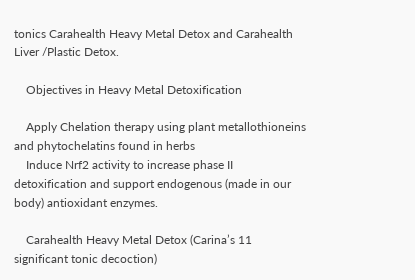tonics Carahealth Heavy Metal Detox and Carahealth Liver /Plastic Detox.

    Objectives in Heavy Metal Detoxification

    Apply Chelation therapy using plant metallothioneins and phytochelatins found in herbs
    Induce Nrf2 activity to increase phase II detoxification and support endogenous (made in our body) antioxidant enzymes.

    Carahealth Heavy Metal Detox (Carina’s 11 significant tonic decoction)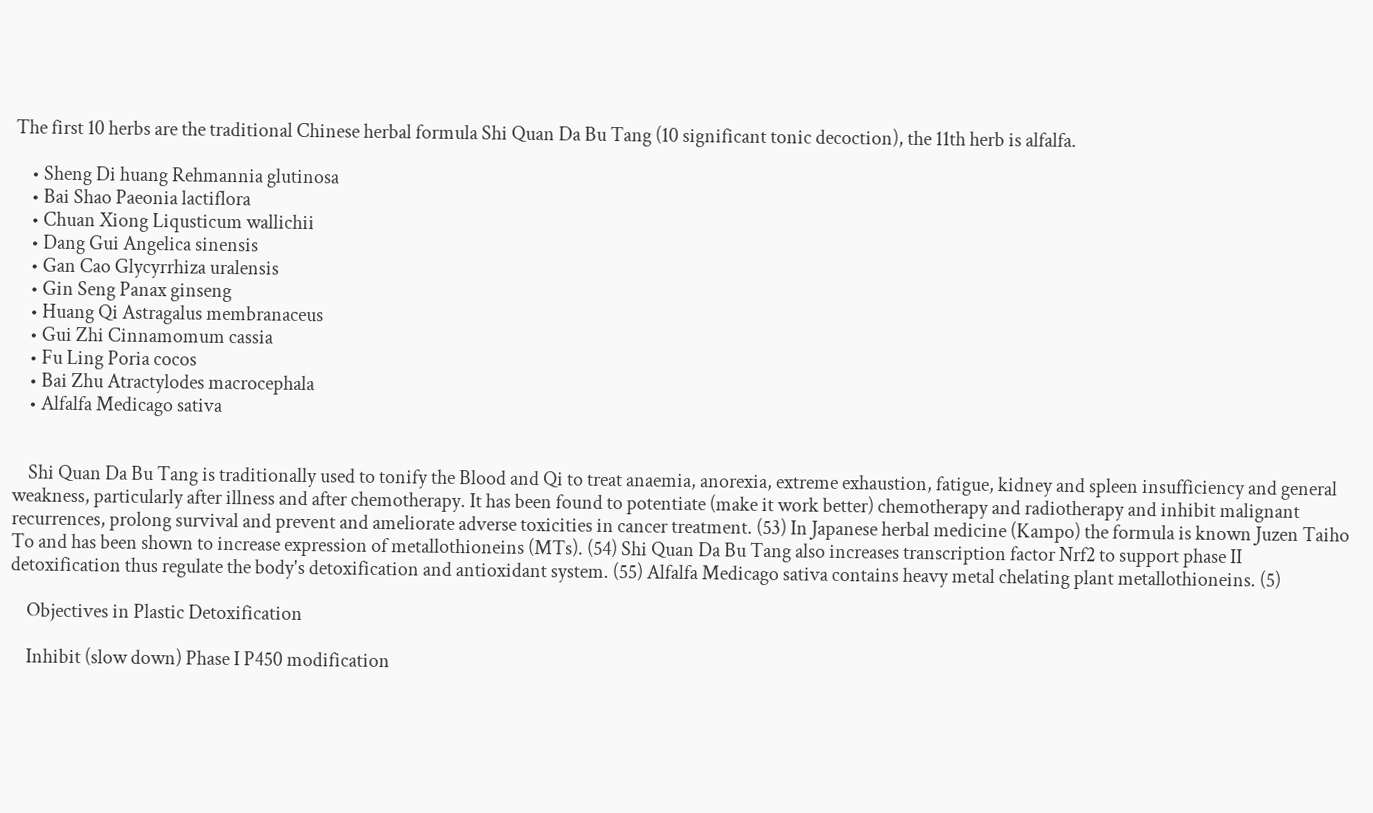The first 10 herbs are the traditional Chinese herbal formula Shi Quan Da Bu Tang (10 significant tonic decoction), the 11th herb is alfalfa.

    • Sheng Di huang Rehmannia glutinosa
    • Bai Shao Paeonia lactiflora
    • Chuan Xiong Liqusticum wallichii
    • Dang Gui Angelica sinensis
    • Gan Cao Glycyrrhiza uralensis
    • Gin Seng Panax ginseng
    • Huang Qi Astragalus membranaceus
    • Gui Zhi Cinnamomum cassia
    • Fu Ling Poria cocos
    • Bai Zhu Atractylodes macrocephala
    • Alfalfa Medicago sativa


    Shi Quan Da Bu Tang is traditionally used to tonify the Blood and Qi to treat anaemia, anorexia, extreme exhaustion, fatigue, kidney and spleen insufficiency and general weakness, particularly after illness and after chemotherapy. It has been found to potentiate (make it work better) chemotherapy and radiotherapy and inhibit malignant recurrences, prolong survival and prevent and ameliorate adverse toxicities in cancer treatment. (53) In Japanese herbal medicine (Kampo) the formula is known Juzen Taiho To and has been shown to increase expression of metallothioneins (MTs). (54) Shi Quan Da Bu Tang also increases transcription factor Nrf2 to support phase II detoxification thus regulate the body's detoxification and antioxidant system. (55) Alfalfa Medicago sativa contains heavy metal chelating plant metallothioneins. (5)

    Objectives in Plastic Detoxification

    Inhibit (slow down) Phase I P450 modification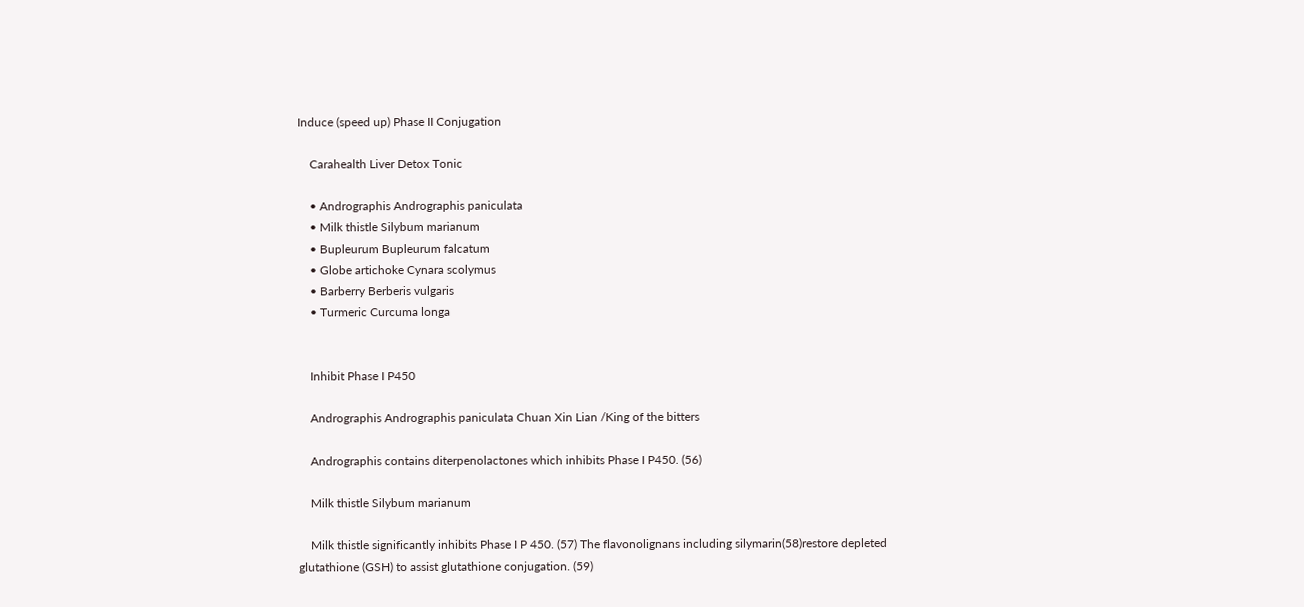Induce (speed up) Phase II Conjugation

    Carahealth Liver Detox Tonic

    • Andrographis Andrographis paniculata
    • Milk thistle Silybum marianum
    • Bupleurum Bupleurum falcatum
    • Globe artichoke Cynara scolymus
    • Barberry Berberis vulgaris
    • Turmeric Curcuma longa


    Inhibit Phase I P450

    Andrographis Andrographis paniculata Chuan Xin Lian /King of the bitters

    Andrographis contains diterpenolactones which inhibits Phase I P450. (56)

    Milk thistle Silybum marianum

    Milk thistle significantly inhibits Phase I P 450. (57) The flavonolignans including silymarin(58)restore depleted glutathione (GSH) to assist glutathione conjugation. (59)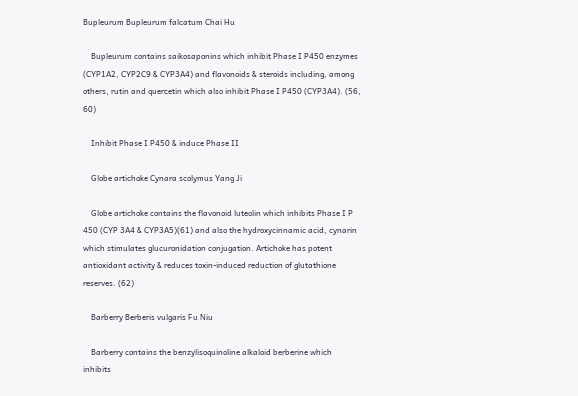Bupleurum Bupleurum falcatum Chai Hu

    Bupleurum contains saikosaponins which inhibit Phase I P450 enzymes (CYP1A2, CYP2C9 & CYP3A4) and flavonoids & steroids including, among others, rutin and quercetin which also inhibit Phase I P450 (CYP3A4). (56, 60)

    Inhibit Phase I P450 & induce Phase II

    Globe artichoke Cynara scolymus Yang Ji

    Globe artichoke contains the flavonoid luteolin which inhibits Phase I P 450 (CYP 3A4 & CYP3A5)(61) and also the hydroxycinnamic acid, cynarin which stimulates glucuronidation conjugation. Artichoke has potent antioxidant activity & reduces toxin-induced reduction of glutathione reserves. (62)

    Barberry Berberis vulgaris Fu Niu

    Barberry contains the benzylisoquinoline alkaloid berberine which inhibits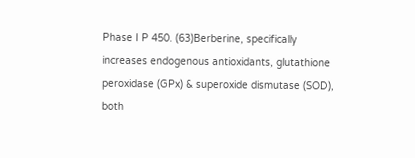Phase I P 450. (63)Berberine, specifically increases endogenous antioxidants, glutathione peroxidase (GPx) & superoxide dismutase (SOD), both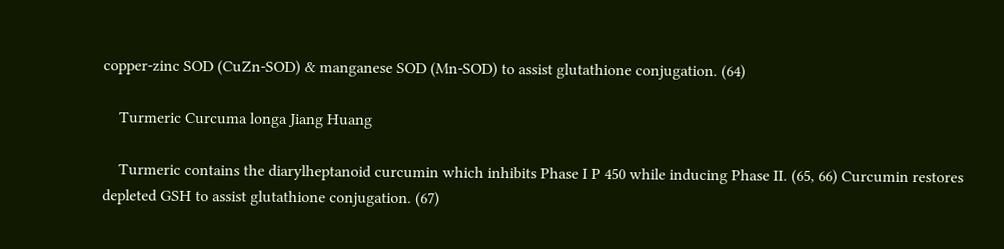copper-zinc SOD (CuZn-SOD) & manganese SOD (Mn-SOD) to assist glutathione conjugation. (64)

    Turmeric Curcuma longa Jiang Huang

    Turmeric contains the diarylheptanoid curcumin which inhibits Phase I P 450 while inducing Phase II. (65, 66) Curcumin restores depleted GSH to assist glutathione conjugation. (67)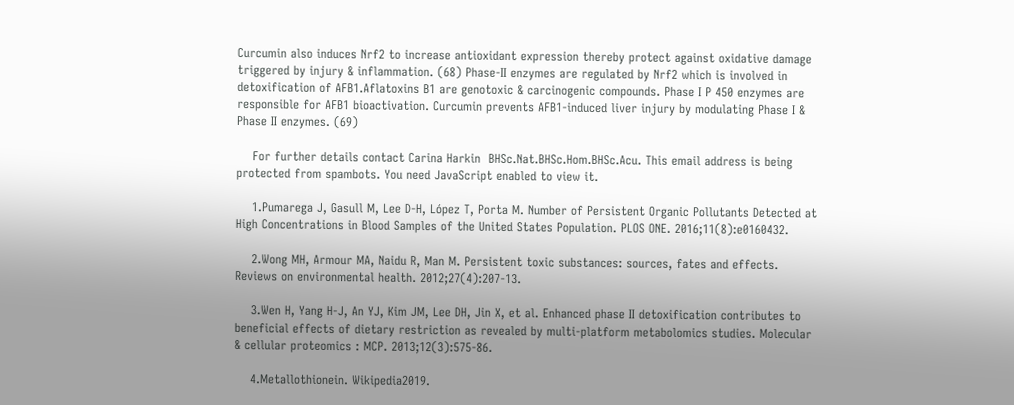Curcumin also induces Nrf2 to increase antioxidant expression thereby protect against oxidative damage triggered by injury & inflammation. (68) Phase-II enzymes are regulated by Nrf2 which is involved in detoxification of AFB1.Aflatoxins B1 are genotoxic & carcinogenic compounds. Phase I P 450 enzymes are responsible for AFB1 bioactivation. Curcumin prevents AFB1-induced liver injury by modulating Phase I & Phase II enzymes. (69)

    For further details contact Carina Harkin  BHSc.Nat.BHSc.Hom.BHSc.Acu. This email address is being protected from spambots. You need JavaScript enabled to view it.

    1.Pumarega J, Gasull M, Lee D-H, López T, Porta M. Number of Persistent Organic Pollutants Detected at High Concentrations in Blood Samples of the United States Population. PLOS ONE. 2016;11(8):e0160432.

    2.Wong MH, Armour MA, Naidu R, Man M. Persistent toxic substances: sources, fates and effects. Reviews on environmental health. 2012;27(4):207-13.

    3.Wen H, Yang H-J, An YJ, Kim JM, Lee DH, Jin X, et al. Enhanced phase II detoxification contributes to beneficial effects of dietary restriction as revealed by multi-platform metabolomics studies. Molecular & cellular proteomics : MCP. 2013;12(3):575-86.

    4.Metallothionein. Wikipedia2019.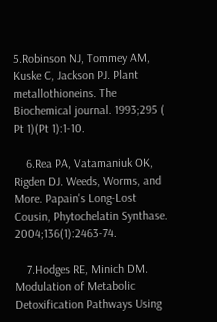5.Robinson NJ, Tommey AM, Kuske C, Jackson PJ. Plant metallothioneins. The Biochemical journal. 1993;295 ( Pt 1)(Pt 1):1-10.

    6.Rea PA, Vatamaniuk OK, Rigden DJ. Weeds, Worms, and More. Papain's Long-Lost Cousin, Phytochelatin Synthase. 2004;136(1):2463-74.

    7.Hodges RE, Minich DM. Modulation of Metabolic Detoxification Pathways Using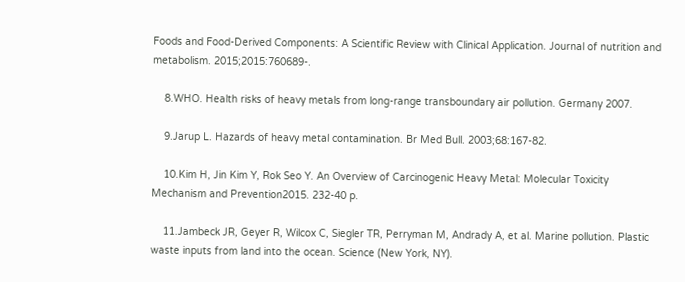Foods and Food-Derived Components: A Scientific Review with Clinical Application. Journal of nutrition and metabolism. 2015;2015:760689-.

    8.WHO. Health risks of heavy metals from long-range transboundary air pollution. Germany 2007.

    9.Jarup L. Hazards of heavy metal contamination. Br Med Bull. 2003;68:167-82.

    10.Kim H, Jin Kim Y, Rok Seo Y. An Overview of Carcinogenic Heavy Metal: Molecular Toxicity Mechanism and Prevention2015. 232-40 p.

    11.Jambeck JR, Geyer R, Wilcox C, Siegler TR, Perryman M, Andrady A, et al. Marine pollution. Plastic waste inputs from land into the ocean. Science (New York, NY).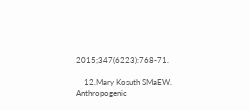2015;347(6223):768-71.

    12.Mary Kosuth SMaEW. Anthropogenic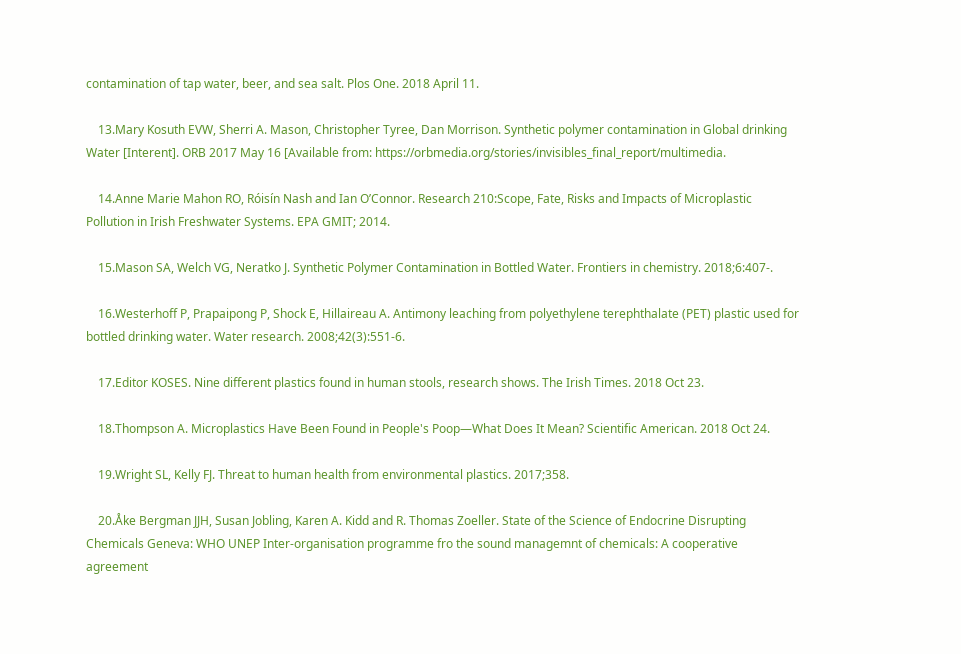contamination of tap water, beer, and sea salt. Plos One. 2018 April 11.

    13.Mary Kosuth EVW, Sherri A. Mason, Christopher Tyree, Dan Morrison. Synthetic polymer contamination in Global drinking Water [Interent]. ORB 2017 May 16 [Available from: https://orbmedia.org/stories/invisibles_final_report/multimedia.

    14.Anne Marie Mahon RO, Róisín Nash and Ian O’Connor. Research 210:Scope, Fate, Risks and Impacts of Microplastic Pollution in Irish Freshwater Systems. EPA GMIT; 2014.

    15.Mason SA, Welch VG, Neratko J. Synthetic Polymer Contamination in Bottled Water. Frontiers in chemistry. 2018;6:407-.

    16.Westerhoff P, Prapaipong P, Shock E, Hillaireau A. Antimony leaching from polyethylene terephthalate (PET) plastic used for bottled drinking water. Water research. 2008;42(3):551-6.

    17.Editor KOSES. Nine different plastics found in human stools, research shows. The Irish Times. 2018 Oct 23.

    18.Thompson A. Microplastics Have Been Found in People's Poop—What Does It Mean? Scientific American. 2018 Oct 24.

    19.Wright SL, Kelly FJ. Threat to human health from environmental plastics. 2017;358.

    20.Åke Bergman JJH, Susan Jobling, Karen A. Kidd and R. Thomas Zoeller. State of the Science of Endocrine Disrupting Chemicals Geneva: WHO UNEP Inter-organisation programme fro the sound managemnt of chemicals: A cooperative agreement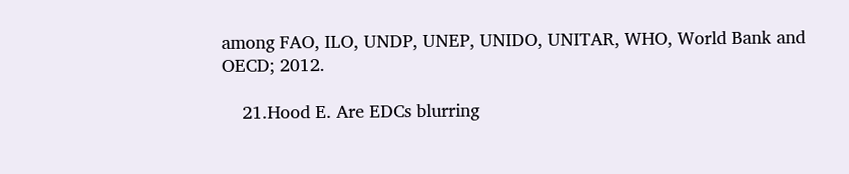among FAO, ILO, UNDP, UNEP, UNIDO, UNITAR, WHO, World Bank and OECD; 2012.

    21.Hood E. Are EDCs blurring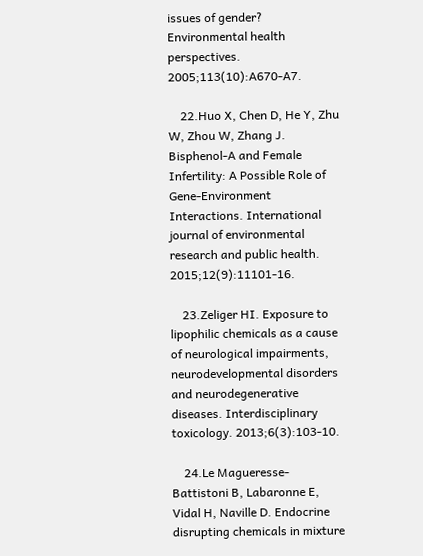issues of gender? Environmental health perspectives. 2005;113(10):A670-A7.

    22.Huo X, Chen D, He Y, Zhu W, Zhou W, Zhang J. Bisphenol-A and Female Infertility: A Possible Role of Gene-Environment Interactions. International journal of environmental research and public health. 2015;12(9):11101-16.

    23.Zeliger HI. Exposure to lipophilic chemicals as a cause of neurological impairments, neurodevelopmental disorders and neurodegenerative diseases. Interdisciplinary toxicology. 2013;6(3):103-10.

    24.Le Magueresse-Battistoni B, Labaronne E, Vidal H, Naville D. Endocrine disrupting chemicals in mixture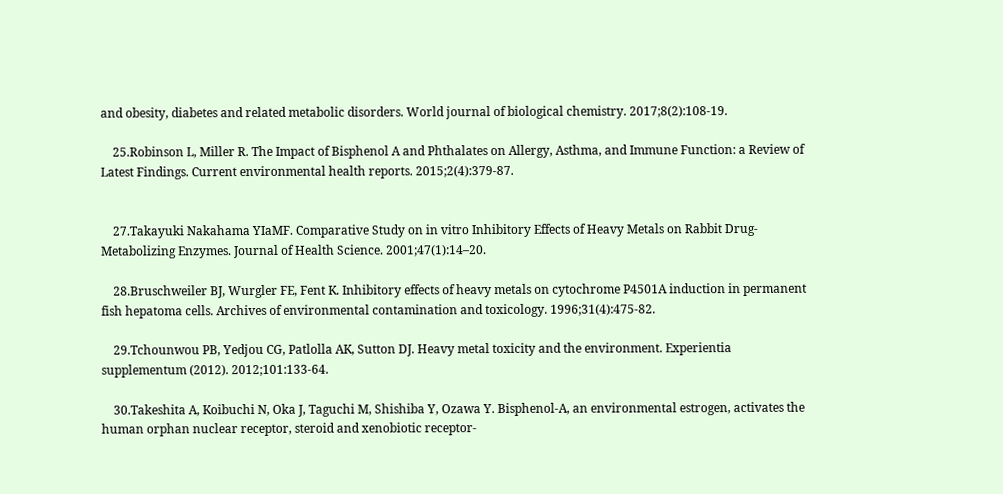and obesity, diabetes and related metabolic disorders. World journal of biological chemistry. 2017;8(2):108-19.

    25.Robinson L, Miller R. The Impact of Bisphenol A and Phthalates on Allergy, Asthma, and Immune Function: a Review of Latest Findings. Current environmental health reports. 2015;2(4):379-87.


    27.Takayuki Nakahama YIaMF. Comparative Study on in vitro Inhibitory Effects of Heavy Metals on Rabbit Drug-Metabolizing Enzymes. Journal of Health Science. 2001;47(1):14–20.

    28.Bruschweiler BJ, Wurgler FE, Fent K. Inhibitory effects of heavy metals on cytochrome P4501A induction in permanent fish hepatoma cells. Archives of environmental contamination and toxicology. 1996;31(4):475-82.

    29.Tchounwou PB, Yedjou CG, Patlolla AK, Sutton DJ. Heavy metal toxicity and the environment. Experientia supplementum (2012). 2012;101:133-64.

    30.Takeshita A, Koibuchi N, Oka J, Taguchi M, Shishiba Y, Ozawa Y. Bisphenol-A, an environmental estrogen, activates the human orphan nuclear receptor, steroid and xenobiotic receptor-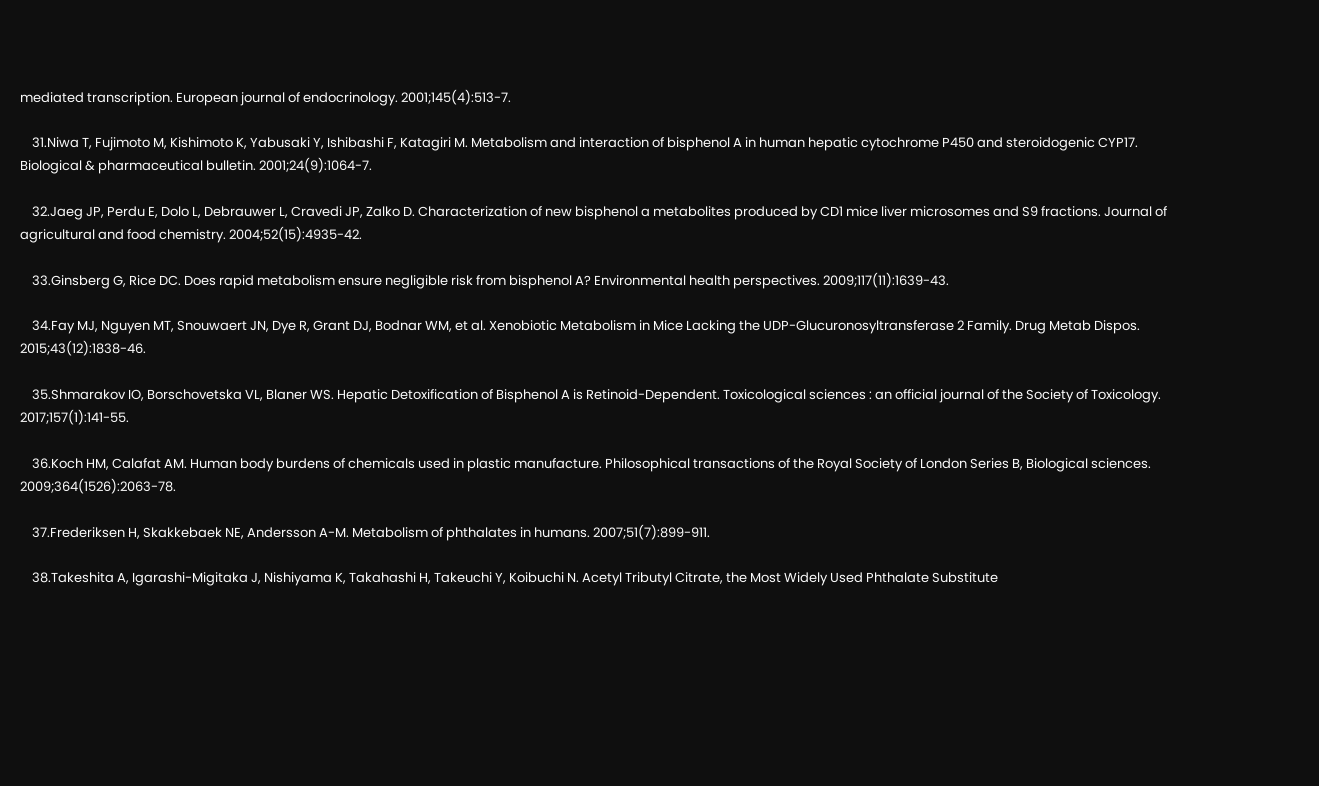mediated transcription. European journal of endocrinology. 2001;145(4):513-7.

    31.Niwa T, Fujimoto M, Kishimoto K, Yabusaki Y, Ishibashi F, Katagiri M. Metabolism and interaction of bisphenol A in human hepatic cytochrome P450 and steroidogenic CYP17. Biological & pharmaceutical bulletin. 2001;24(9):1064-7.

    32.Jaeg JP, Perdu E, Dolo L, Debrauwer L, Cravedi JP, Zalko D. Characterization of new bisphenol a metabolites produced by CD1 mice liver microsomes and S9 fractions. Journal of agricultural and food chemistry. 2004;52(15):4935-42.

    33.Ginsberg G, Rice DC. Does rapid metabolism ensure negligible risk from bisphenol A? Environmental health perspectives. 2009;117(11):1639-43.

    34.Fay MJ, Nguyen MT, Snouwaert JN, Dye R, Grant DJ, Bodnar WM, et al. Xenobiotic Metabolism in Mice Lacking the UDP-Glucuronosyltransferase 2 Family. Drug Metab Dispos. 2015;43(12):1838-46.

    35.Shmarakov IO, Borschovetska VL, Blaner WS. Hepatic Detoxification of Bisphenol A is Retinoid-Dependent. Toxicological sciences : an official journal of the Society of Toxicology. 2017;157(1):141-55.

    36.Koch HM, Calafat AM. Human body burdens of chemicals used in plastic manufacture. Philosophical transactions of the Royal Society of London Series B, Biological sciences. 2009;364(1526):2063-78.

    37.Frederiksen H, Skakkebaek NE, Andersson A-M. Metabolism of phthalates in humans. 2007;51(7):899-911.

    38.Takeshita A, Igarashi-Migitaka J, Nishiyama K, Takahashi H, Takeuchi Y, Koibuchi N. Acetyl Tributyl Citrate, the Most Widely Used Phthalate Substitute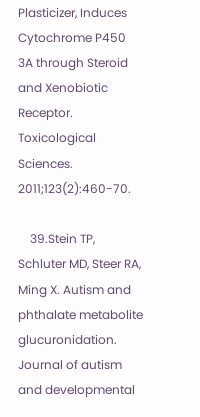Plasticizer, Induces Cytochrome P450 3A through Steroid and Xenobiotic Receptor. Toxicological Sciences. 2011;123(2):460-70.

    39.Stein TP, Schluter MD, Steer RA, Ming X. Autism and phthalate metabolite glucuronidation. Journal of autism and developmental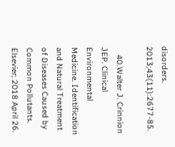disorders. 2013;43(11):2677-85.

    40.Walter J. Crinnion JEP. Clinical Environmental Medicine. Identification and Natural Treatment of Diseases Caused by Common Pollutants. Elsevier; 2018 April 26.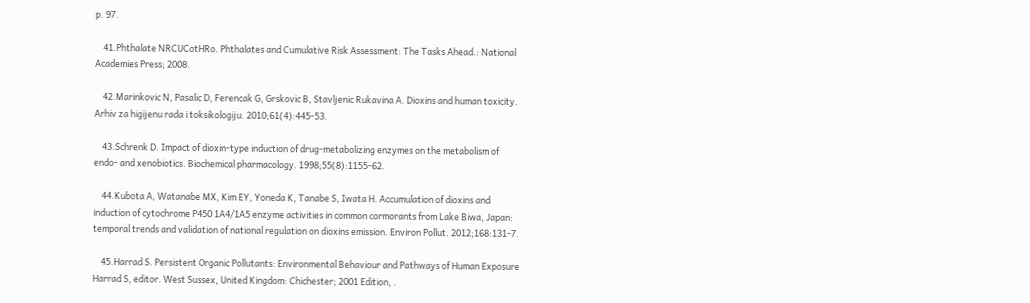p. 97.

    41.Phthalate NRCUCotHRo. Phthalates and Cumulative Risk Assessment: The Tasks Ahead.: National Academies Press; 2008.

    42.Marinkovic N, Pasalic D, Ferencak G, Grskovic B, Stavljenic Rukavina A. Dioxins and human toxicity. Arhiv za higijenu rada i toksikologiju. 2010;61(4):445-53.

    43.Schrenk D. Impact of dioxin-type induction of drug-metabolizing enzymes on the metabolism of endo- and xenobiotics. Biochemical pharmacology. 1998;55(8):1155-62.

    44.Kubota A, Watanabe MX, Kim EY, Yoneda K, Tanabe S, Iwata H. Accumulation of dioxins and induction of cytochrome P450 1A4/1A5 enzyme activities in common cormorants from Lake Biwa, Japan: temporal trends and validation of national regulation on dioxins emission. Environ Pollut. 2012;168:131-7.

    45.Harrad S. Persistent Organic Pollutants: Environmental Behaviour and Pathways of Human Exposure Harrad S, editor. West Sussex, United Kingdom: Chichester; 2001 Edition, .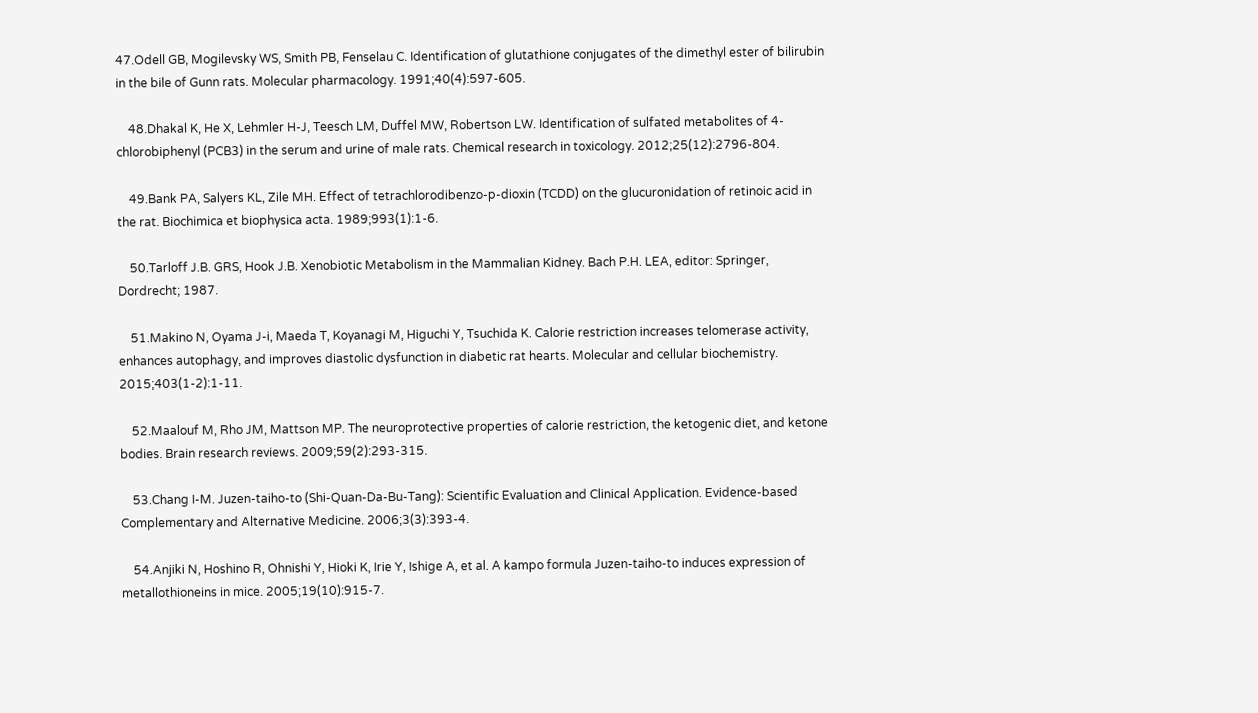47.Odell GB, Mogilevsky WS, Smith PB, Fenselau C. Identification of glutathione conjugates of the dimethyl ester of bilirubin in the bile of Gunn rats. Molecular pharmacology. 1991;40(4):597-605.

    48.Dhakal K, He X, Lehmler H-J, Teesch LM, Duffel MW, Robertson LW. Identification of sulfated metabolites of 4-chlorobiphenyl (PCB3) in the serum and urine of male rats. Chemical research in toxicology. 2012;25(12):2796-804.

    49.Bank PA, Salyers KL, Zile MH. Effect of tetrachlorodibenzo-p-dioxin (TCDD) on the glucuronidation of retinoic acid in the rat. Biochimica et biophysica acta. 1989;993(1):1-6.

    50.Tarloff J.B. GRS, Hook J.B. Xenobiotic Metabolism in the Mammalian Kidney. Bach P.H. LEA, editor: Springer, Dordrecht; 1987.

    51.Makino N, Oyama J-i, Maeda T, Koyanagi M, Higuchi Y, Tsuchida K. Calorie restriction increases telomerase activity, enhances autophagy, and improves diastolic dysfunction in diabetic rat hearts. Molecular and cellular biochemistry. 2015;403(1-2):1-11.

    52.Maalouf M, Rho JM, Mattson MP. The neuroprotective properties of calorie restriction, the ketogenic diet, and ketone bodies. Brain research reviews. 2009;59(2):293-315.

    53.Chang I-M. Juzen-taiho-to (Shi-Quan-Da-Bu-Tang): Scientific Evaluation and Clinical Application. Evidence-based Complementary and Alternative Medicine. 2006;3(3):393-4.

    54.Anjiki N, Hoshino R, Ohnishi Y, Hioki K, Irie Y, Ishige A, et al. A kampo formula Juzen-taiho-to induces expression of metallothioneins in mice. 2005;19(10):915-7.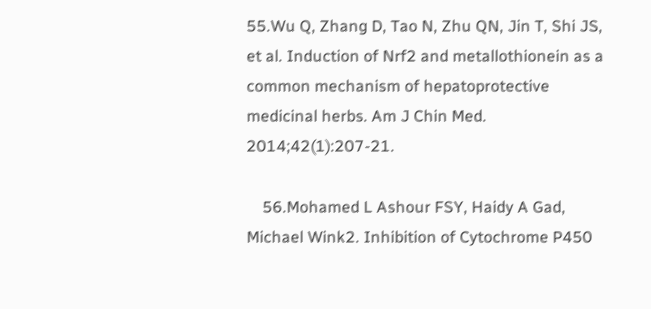55.Wu Q, Zhang D, Tao N, Zhu QN, Jin T, Shi JS, et al. Induction of Nrf2 and metallothionein as a common mechanism of hepatoprotective medicinal herbs. Am J Chin Med. 2014;42(1):207-21.

    56.Mohamed L Ashour FSY, Haidy A Gad, Michael Wink2. Inhibition of Cytochrome P450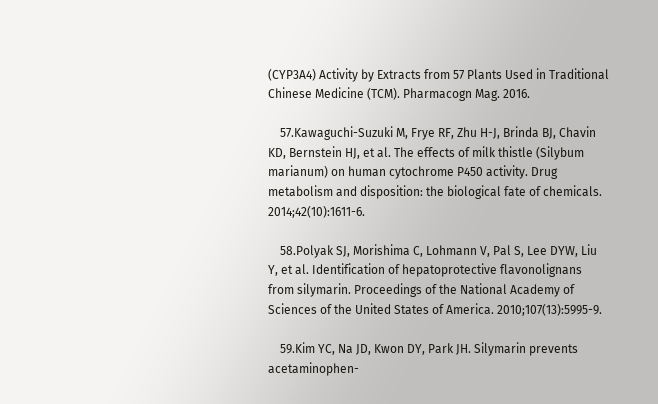(CYP3A4) Activity by Extracts from 57 Plants Used in Traditional Chinese Medicine (TCM). Pharmacogn Mag. 2016.

    57.Kawaguchi-Suzuki M, Frye RF, Zhu H-J, Brinda BJ, Chavin KD, Bernstein HJ, et al. The effects of milk thistle (Silybum marianum) on human cytochrome P450 activity. Drug metabolism and disposition: the biological fate of chemicals. 2014;42(10):1611-6.

    58.Polyak SJ, Morishima C, Lohmann V, Pal S, Lee DYW, Liu Y, et al. Identification of hepatoprotective flavonolignans from silymarin. Proceedings of the National Academy of Sciences of the United States of America. 2010;107(13):5995-9.

    59.Kim YC, Na JD, Kwon DY, Park JH. Silymarin prevents acetaminophen-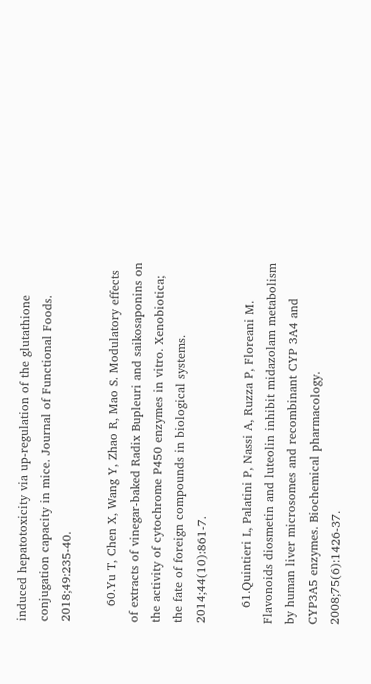induced hepatotoxicity via up-regulation of the glutathione conjugation capacity in mice. Journal of Functional Foods. 2018;49:235-40.

    60.Yu T, Chen X, Wang Y, Zhao R, Mao S. Modulatory effects of extracts of vinegar-baked Radix Bupleuri and saikosaponins on the activity of cytochrome P450 enzymes in vitro. Xenobiotica; the fate of foreign compounds in biological systems. 2014;44(10):861-7.

    61.Quintieri L, Palatini P, Nassi A, Ruzza P, Floreani M. Flavonoids diosmetin and luteolin inhibit midazolam metabolism by human liver microsomes and recombinant CYP 3A4 and CYP3A5 enzymes. Biochemical pharmacology. 2008;75(6):1426-37.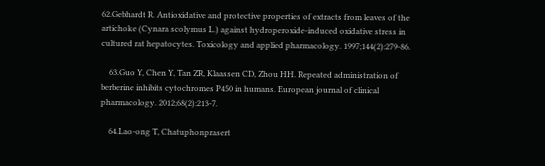62.Gebhardt R. Antioxidative and protective properties of extracts from leaves of the artichoke (Cynara scolymus L.) against hydroperoxide-induced oxidative stress in cultured rat hepatocytes. Toxicology and applied pharmacology. 1997;144(2):279-86.

    63.Guo Y, Chen Y, Tan ZR, Klaassen CD, Zhou HH. Repeated administration of berberine inhibits cytochromes P450 in humans. European journal of clinical pharmacology. 2012;68(2):213-7.

    64.Lao-ong T, Chatuphonprasert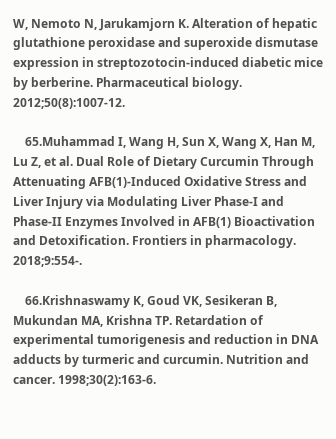W, Nemoto N, Jarukamjorn K. Alteration of hepatic glutathione peroxidase and superoxide dismutase expression in streptozotocin-induced diabetic mice by berberine. Pharmaceutical biology. 2012;50(8):1007-12.

    65.Muhammad I, Wang H, Sun X, Wang X, Han M, Lu Z, et al. Dual Role of Dietary Curcumin Through Attenuating AFB(1)-Induced Oxidative Stress and Liver Injury via Modulating Liver Phase-I and Phase-II Enzymes Involved in AFB(1) Bioactivation and Detoxification. Frontiers in pharmacology. 2018;9:554-.

    66.Krishnaswamy K, Goud VK, Sesikeran B, Mukundan MA, Krishna TP. Retardation of experimental tumorigenesis and reduction in DNA adducts by turmeric and curcumin. Nutrition and cancer. 1998;30(2):163-6.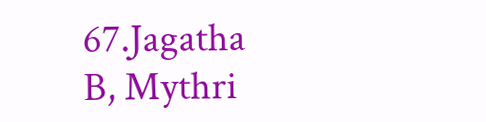67.Jagatha B, Mythri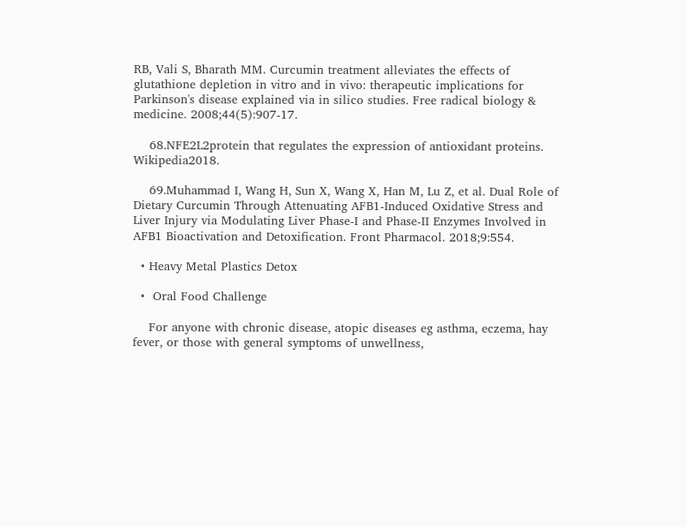RB, Vali S, Bharath MM. Curcumin treatment alleviates the effects of glutathione depletion in vitro and in vivo: therapeutic implications for Parkinson's disease explained via in silico studies. Free radical biology & medicine. 2008;44(5):907-17.

    68.NFE2L2protein that regulates the expression of antioxidant proteins. Wikipedia2018.

    69.Muhammad I, Wang H, Sun X, Wang X, Han M, Lu Z, et al. Dual Role of Dietary Curcumin Through Attenuating AFB1-Induced Oxidative Stress and Liver Injury via Modulating Liver Phase-I and Phase-II Enzymes Involved in AFB1 Bioactivation and Detoxification. Front Pharmacol. 2018;9:554.

  • Heavy Metal Plastics Detox

  •  Oral Food Challenge

    For anyone with chronic disease, atopic diseases eg asthma, eczema, hay fever, or those with general symptoms of unwellness,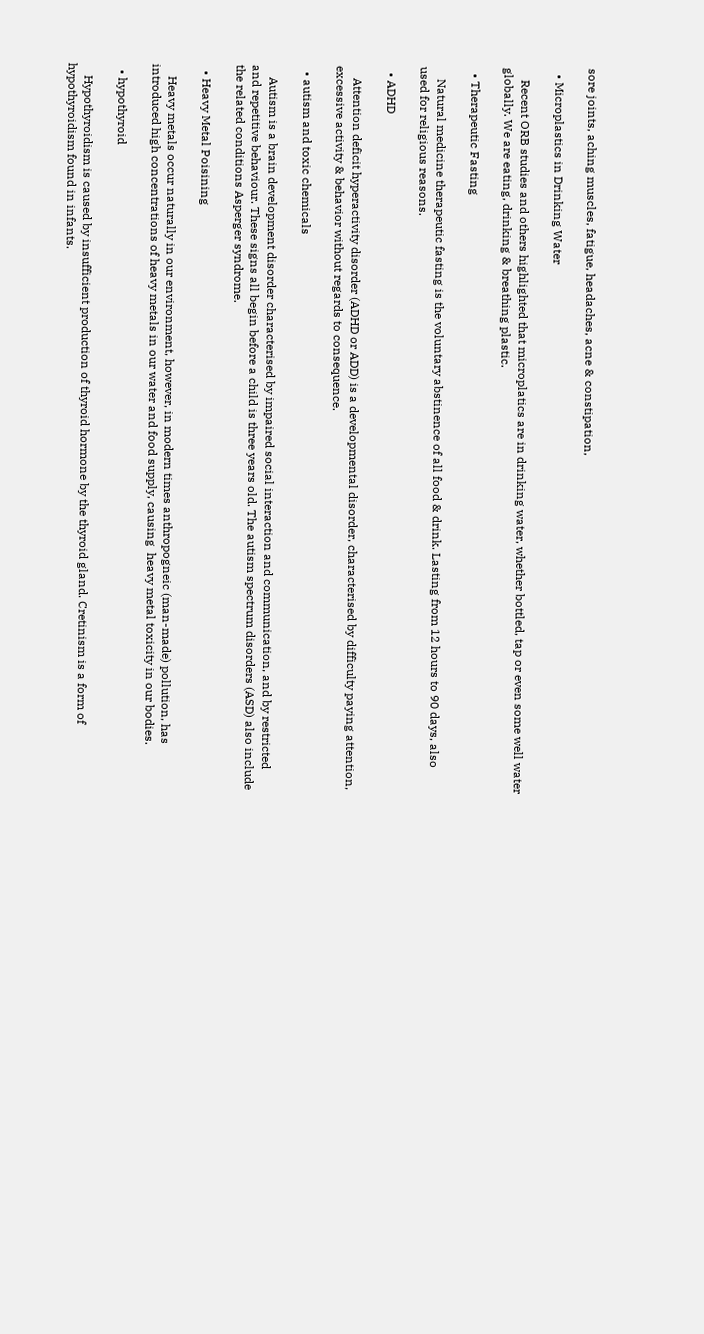sore joints, aching muscles, fatigue, headaches, acne & constipation,

  • Microplastics in Drinking Water

    Recent ORB studies and others highlighted that microplatics are in drinking water, whether bottled, tap or even some well water globally. We are eating, drinking & breathing plastic.

  • Therapeutic Fasting

    Natural medicine therapeutic fasting is the voluntary abstinence of all food & drink. Lasting from 12 hours to 90 days, also used for religious reasons.

  • ADHD

    Attention deficit hyperactivity disorder (ADHD or ADD) is a developmental disorder, characterised by difficulty paying attention, excessive activity & behavior without regards to consequence.

  • autism and toxic chemicals

    Autism is a brain development disorder characterised by impaired social interaction and communication, and by restricted and repetitive behaviour. These signs all begin before a child is three years old. The autism spectrum disorders (ASD) also include the related conditions Asperger syndrome.

  • Heavy Metal Poisining

    Heavy metals occur naturally in our environment, however, in modern times anthropogneic (man-made) pollution, has introduced high concentrations of heavy metals in our water and food supply, causing  heavy metal toxicity in our bodies.

  • hypothyroid

    Hypothyroidism is caused by insufficient production of thyroid hormone by the thyroid gland. Cretinism is a form of hypothyroidism found in infants.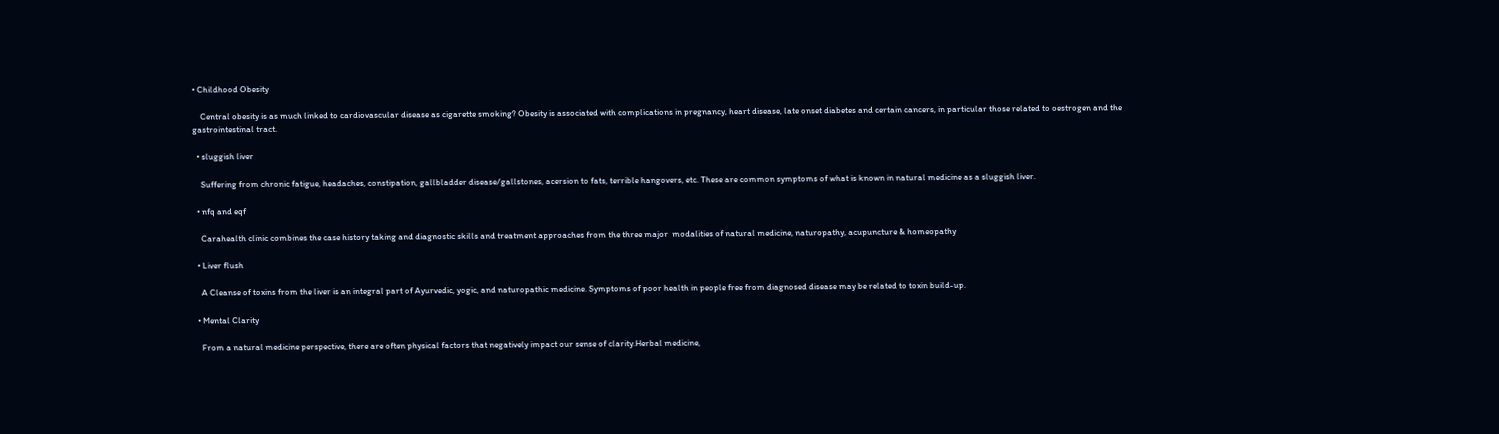• Childhood Obesity

    Central obesity is as much linked to cardiovascular disease as cigarette smoking? Obesity is associated with complications in pregnancy, heart disease, late onset diabetes and certain cancers, in particular those related to oestrogen and the gastrointestinal tract.

  • sluggish liver

    Suffering from chronic fatigue, headaches, constipation, gallbladder disease/gallstones, acersion to fats, terrible hangovers, etc. These are common symptoms of what is known in natural medicine as a sluggish liver.

  • nfq and eqf

    Carahealth clinic combines the case history taking and diagnostic skills and treatment approaches from the three major  modalities of natural medicine, naturopathy, acupuncture & homeopathy

  • Liver flush

    A Cleanse of toxins from the liver is an integral part of Ayurvedic, yogic, and naturopathic medicine. Symptoms of poor health in people free from diagnosed disease may be related to toxin build-up.

  • Mental Clarity

    From a natural medicine perspective, there are often physical factors that negatively impact our sense of clarity.Herbal medicine,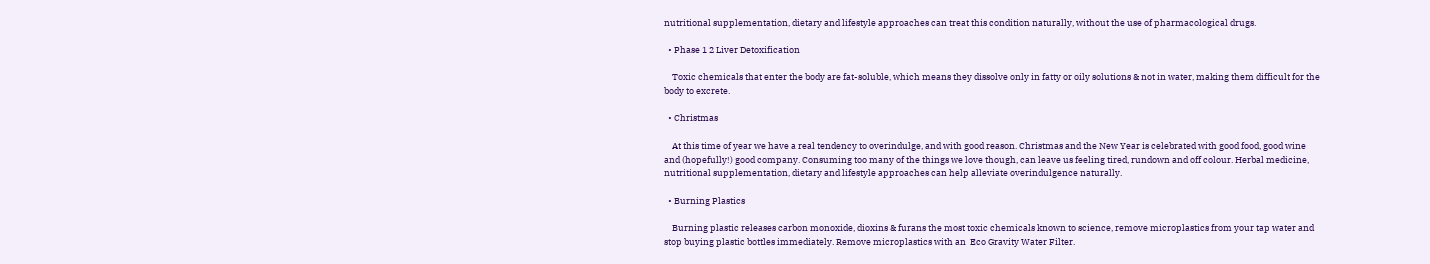nutritional supplementation, dietary and lifestyle approaches can treat this condition naturally, without the use of pharmacological drugs.

  • Phase 1 2 Liver Detoxification

    Toxic chemicals that enter the body are fat-soluble, which means they dissolve only in fatty or oily solutions & not in water, making them difficult for the body to excrete.

  • Christmas

    At this time of year we have a real tendency to overindulge, and with good reason. Christmas and the New Year is celebrated with good food, good wine and (hopefully!) good company. Consuming too many of the things we love though, can leave us feeling tired, rundown and off colour. Herbal medicine, nutritional supplementation, dietary and lifestyle approaches can help alleviate overindulgence naturally.

  • Burning Plastics

    Burning plastic releases carbon monoxide, dioxins & furans the most toxic chemicals known to science, remove microplastics from your tap water and stop buying plastic bottles immediately. Remove microplastics with an  Eco Gravity Water Filter.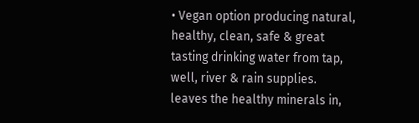• Vegan option producing natural, healthy, clean, safe & great tasting drinking water from tap, well, river & rain supplies. leaves the healthy minerals in,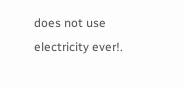does not use electricity ever!.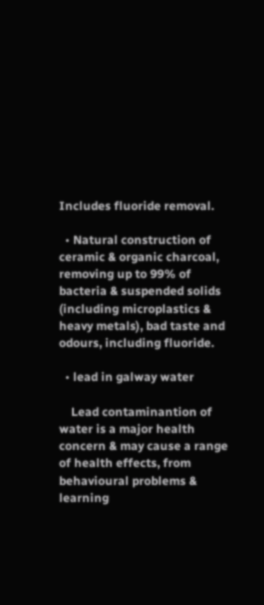Includes fluoride removal.

  • Natural construction of ceramic & organic charcoal, removing up to 99% of bacteria & suspended solids (including microplastics & heavy metals), bad taste and odours, including fluoride.

  • lead in galway water

    Lead contaminantion of water is a major health concern & may cause a range of health effects, from behavioural problems & learning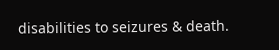disabilities to seizures & death.